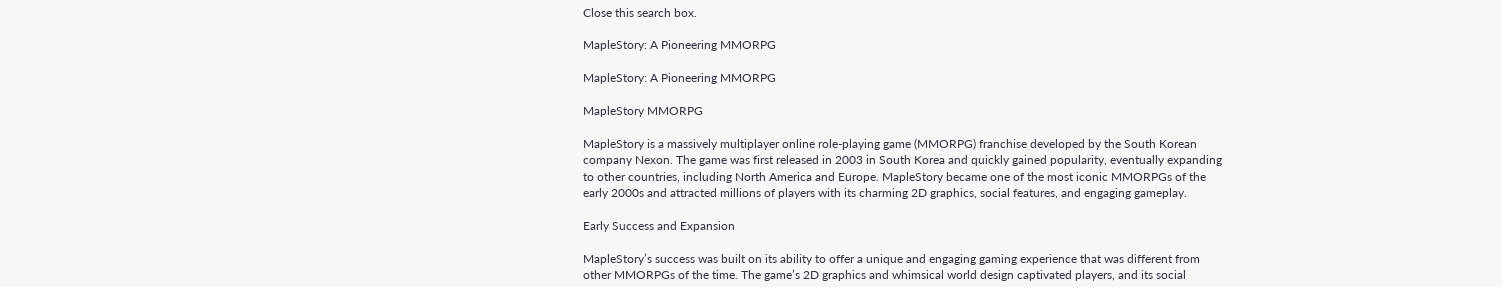Close this search box.

MapleStory: A Pioneering MMORPG

MapleStory: A Pioneering MMORPG

MapleStory MMORPG

MapleStory is a massively multiplayer online role-playing game (MMORPG) franchise developed by the South Korean company Nexon. The game was first released in 2003 in South Korea and quickly gained popularity, eventually expanding to other countries, including North America and Europe. MapleStory became one of the most iconic MMORPGs of the early 2000s and attracted millions of players with its charming 2D graphics, social features, and engaging gameplay.

Early Success and Expansion

MapleStory’s success was built on its ability to offer a unique and engaging gaming experience that was different from other MMORPGs of the time. The game’s 2D graphics and whimsical world design captivated players, and its social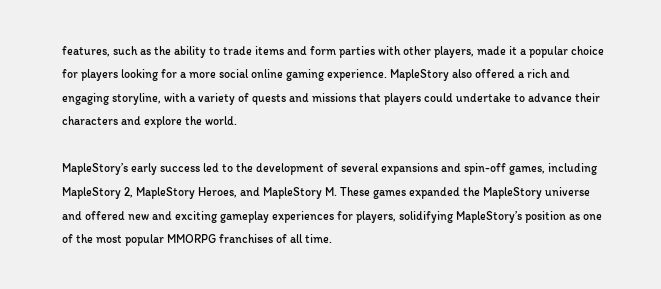features, such as the ability to trade items and form parties with other players, made it a popular choice for players looking for a more social online gaming experience. MapleStory also offered a rich and engaging storyline, with a variety of quests and missions that players could undertake to advance their characters and explore the world.

MapleStory’s early success led to the development of several expansions and spin-off games, including MapleStory 2, MapleStory Heroes, and MapleStory M. These games expanded the MapleStory universe and offered new and exciting gameplay experiences for players, solidifying MapleStory’s position as one of the most popular MMORPG franchises of all time.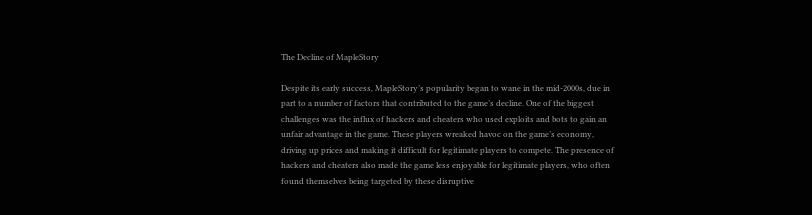The Decline of MapleStory

Despite its early success, MapleStory’s popularity began to wane in the mid-2000s, due in part to a number of factors that contributed to the game’s decline. One of the biggest challenges was the influx of hackers and cheaters who used exploits and bots to gain an unfair advantage in the game. These players wreaked havoc on the game’s economy, driving up prices and making it difficult for legitimate players to compete. The presence of hackers and cheaters also made the game less enjoyable for legitimate players, who often found themselves being targeted by these disruptive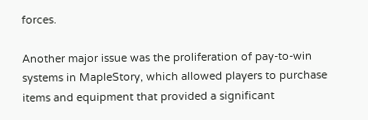forces.

Another major issue was the proliferation of pay-to-win systems in MapleStory, which allowed players to purchase items and equipment that provided a significant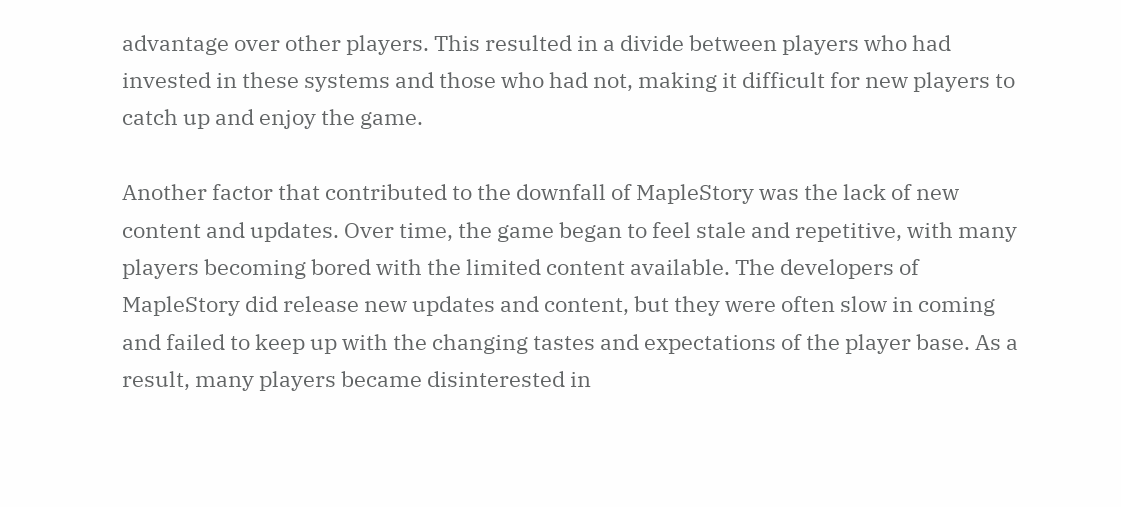advantage over other players. This resulted in a divide between players who had invested in these systems and those who had not, making it difficult for new players to catch up and enjoy the game.

Another factor that contributed to the downfall of MapleStory was the lack of new content and updates. Over time, the game began to feel stale and repetitive, with many players becoming bored with the limited content available. The developers of MapleStory did release new updates and content, but they were often slow in coming and failed to keep up with the changing tastes and expectations of the player base. As a result, many players became disinterested in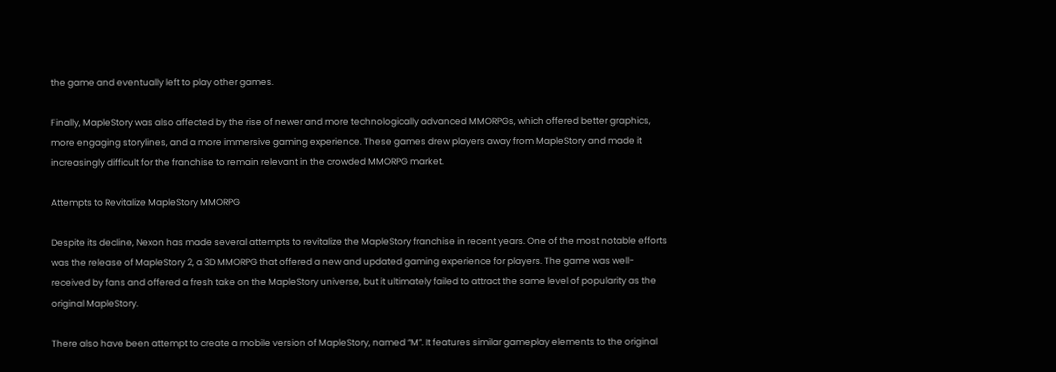the game and eventually left to play other games.

Finally, MapleStory was also affected by the rise of newer and more technologically advanced MMORPGs, which offered better graphics, more engaging storylines, and a more immersive gaming experience. These games drew players away from MapleStory and made it increasingly difficult for the franchise to remain relevant in the crowded MMORPG market.

Attempts to Revitalize MapleStory MMORPG

Despite its decline, Nexon has made several attempts to revitalize the MapleStory franchise in recent years. One of the most notable efforts was the release of MapleStory 2, a 3D MMORPG that offered a new and updated gaming experience for players. The game was well-received by fans and offered a fresh take on the MapleStory universe, but it ultimately failed to attract the same level of popularity as the original MapleStory.

There also have been attempt to create a mobile version of MapleStory, named “M”. It features similar gameplay elements to the original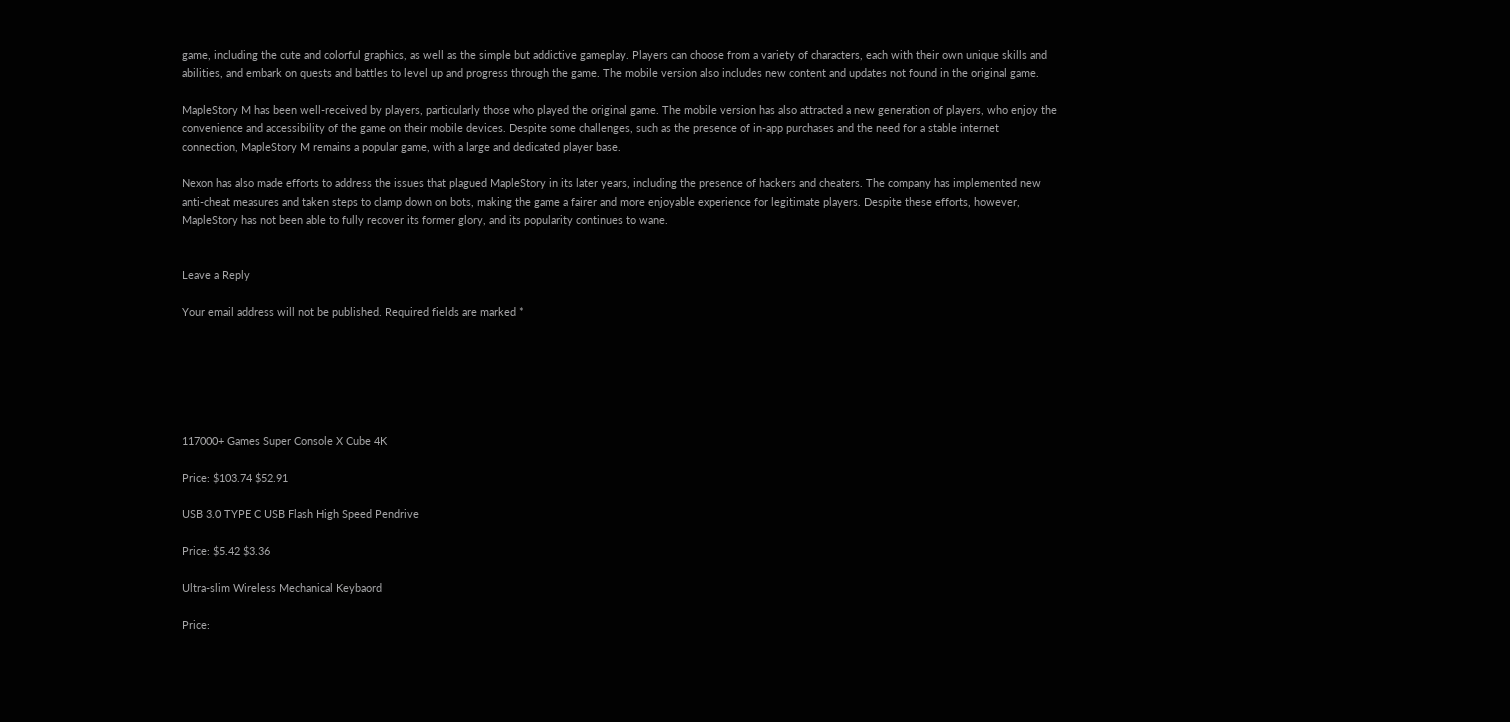game, including the cute and colorful graphics, as well as the simple but addictive gameplay. Players can choose from a variety of characters, each with their own unique skills and abilities, and embark on quests and battles to level up and progress through the game. The mobile version also includes new content and updates not found in the original game.

MapleStory M has been well-received by players, particularly those who played the original game. The mobile version has also attracted a new generation of players, who enjoy the convenience and accessibility of the game on their mobile devices. Despite some challenges, such as the presence of in-app purchases and the need for a stable internet connection, MapleStory M remains a popular game, with a large and dedicated player base.

Nexon has also made efforts to address the issues that plagued MapleStory in its later years, including the presence of hackers and cheaters. The company has implemented new anti-cheat measures and taken steps to clamp down on bots, making the game a fairer and more enjoyable experience for legitimate players. Despite these efforts, however, MapleStory has not been able to fully recover its former glory, and its popularity continues to wane.


Leave a Reply

Your email address will not be published. Required fields are marked *






117000+ Games Super Console X Cube 4K

Price: $103.74 $52.91

USB 3.0 TYPE C USB Flash High Speed Pendrive

Price: $5.42 $3.36

Ultra-slim Wireless Mechanical Keybaord

Price: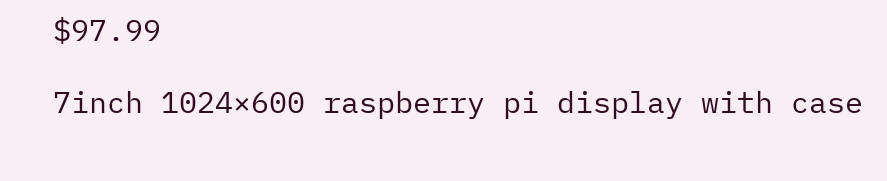$97.99

7inch 1024×600 raspberry pi display with case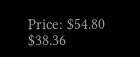Price: $54.80 $38.36